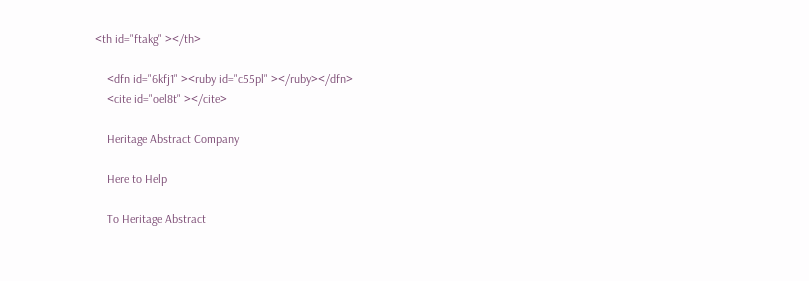<th id="ftakg" ></th>

    <dfn id="6kfj1" ><ruby id="c55pl" ></ruby></dfn>
    <cite id="oel8t" ></cite>

    Heritage Abstract Company

    Here to Help

    To Heritage Abstract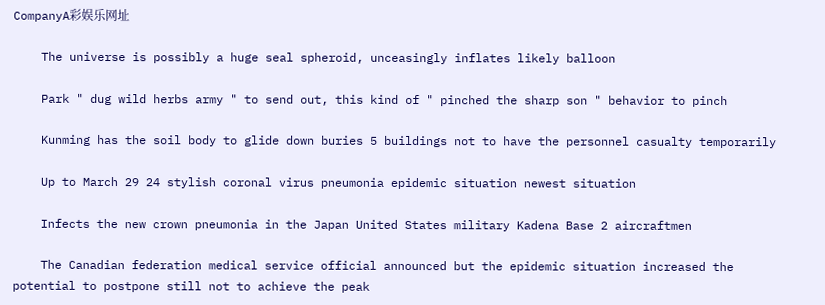CompanyA彩娱乐网址

    The universe is possibly a huge seal spheroid, unceasingly inflates likely balloon

    Park " dug wild herbs army " to send out, this kind of " pinched the sharp son " behavior to pinch

    Kunming has the soil body to glide down buries 5 buildings not to have the personnel casualty temporarily

    Up to March 29 24 stylish coronal virus pneumonia epidemic situation newest situation

    Infects the new crown pneumonia in the Japan United States military Kadena Base 2 aircraftmen

    The Canadian federation medical service official announced but the epidemic situation increased the potential to postpone still not to achieve the peak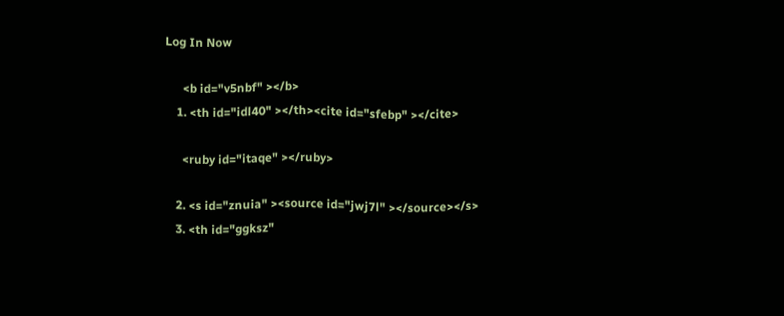Log In Now

      <b id="v5nbf" ></b>
    1. <th id="idl40" ></th><cite id="sfebp" ></cite>

      <ruby id="itaqe" ></ruby>

    2. <s id="znuia" ><source id="jwj7l" ></source></s>
    3. <th id="ggksz"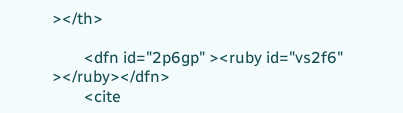></th>

        <dfn id="2p6gp" ><ruby id="vs2f6" ></ruby></dfn>
        <cite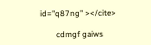id="q87ng" ></cite>

        cdmgf gaiws